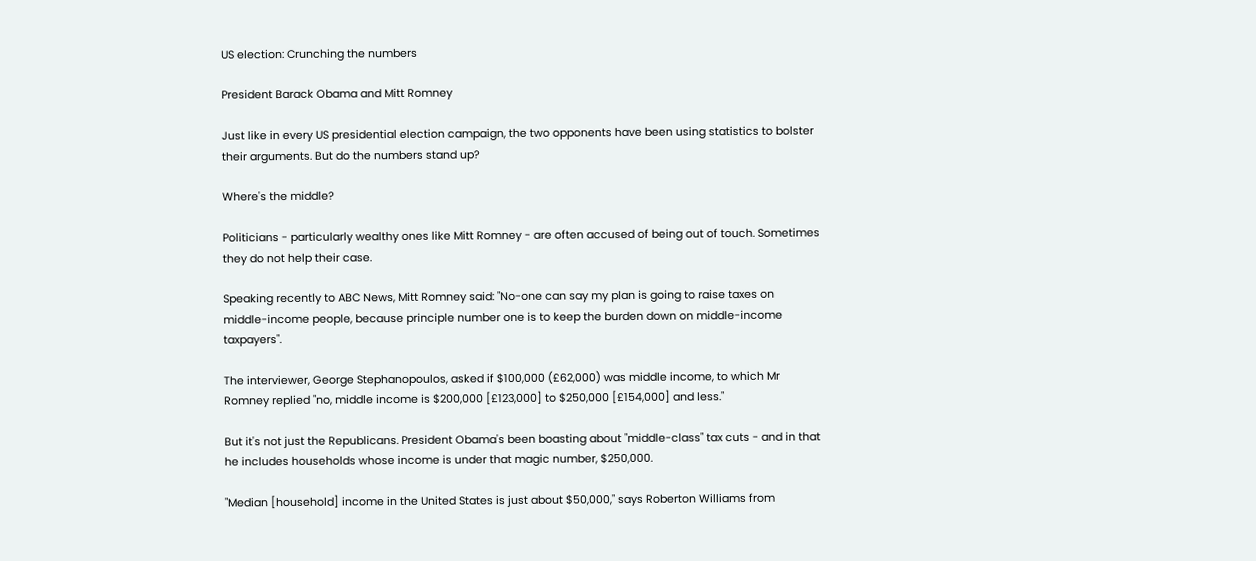US election: Crunching the numbers

President Barack Obama and Mitt Romney

Just like in every US presidential election campaign, the two opponents have been using statistics to bolster their arguments. But do the numbers stand up?

Where's the middle?

Politicians - particularly wealthy ones like Mitt Romney - are often accused of being out of touch. Sometimes they do not help their case.

Speaking recently to ABC News, Mitt Romney said: "No-one can say my plan is going to raise taxes on middle-income people, because principle number one is to keep the burden down on middle-income taxpayers".

The interviewer, George Stephanopoulos, asked if $100,000 (£62,000) was middle income, to which Mr Romney replied "no, middle income is $200,000 [£123,000] to $250,000 [£154,000] and less."

But it's not just the Republicans. President Obama's been boasting about "middle-class" tax cuts - and in that he includes households whose income is under that magic number, $250,000.

"Median [household] income in the United States is just about $50,000," says Roberton Williams from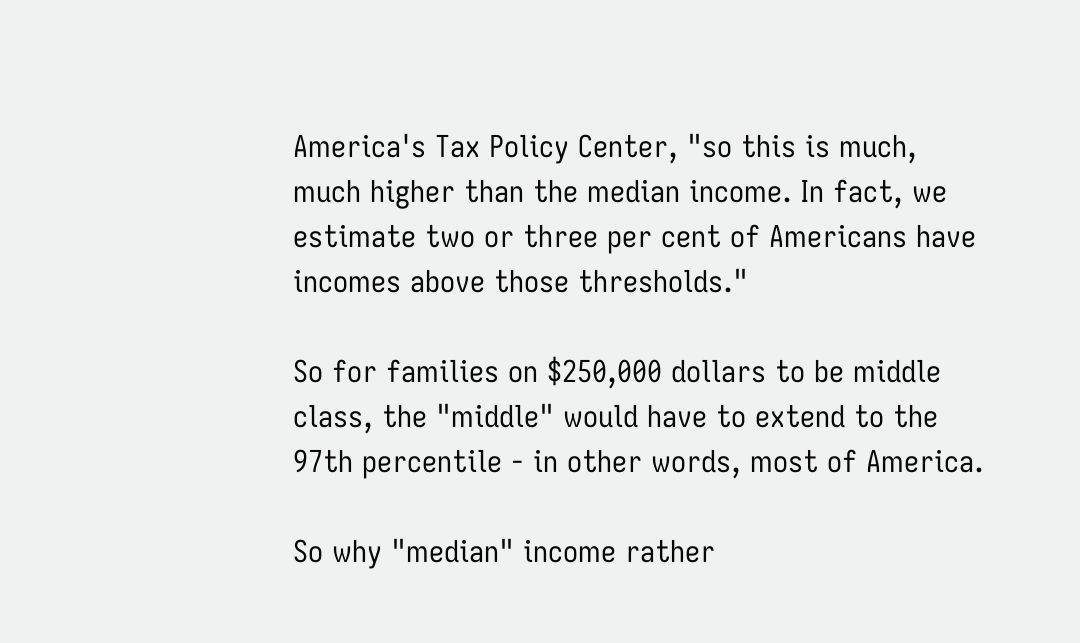America's Tax Policy Center, "so this is much, much higher than the median income. In fact, we estimate two or three per cent of Americans have incomes above those thresholds."

So for families on $250,000 dollars to be middle class, the "middle" would have to extend to the 97th percentile - in other words, most of America.

So why "median" income rather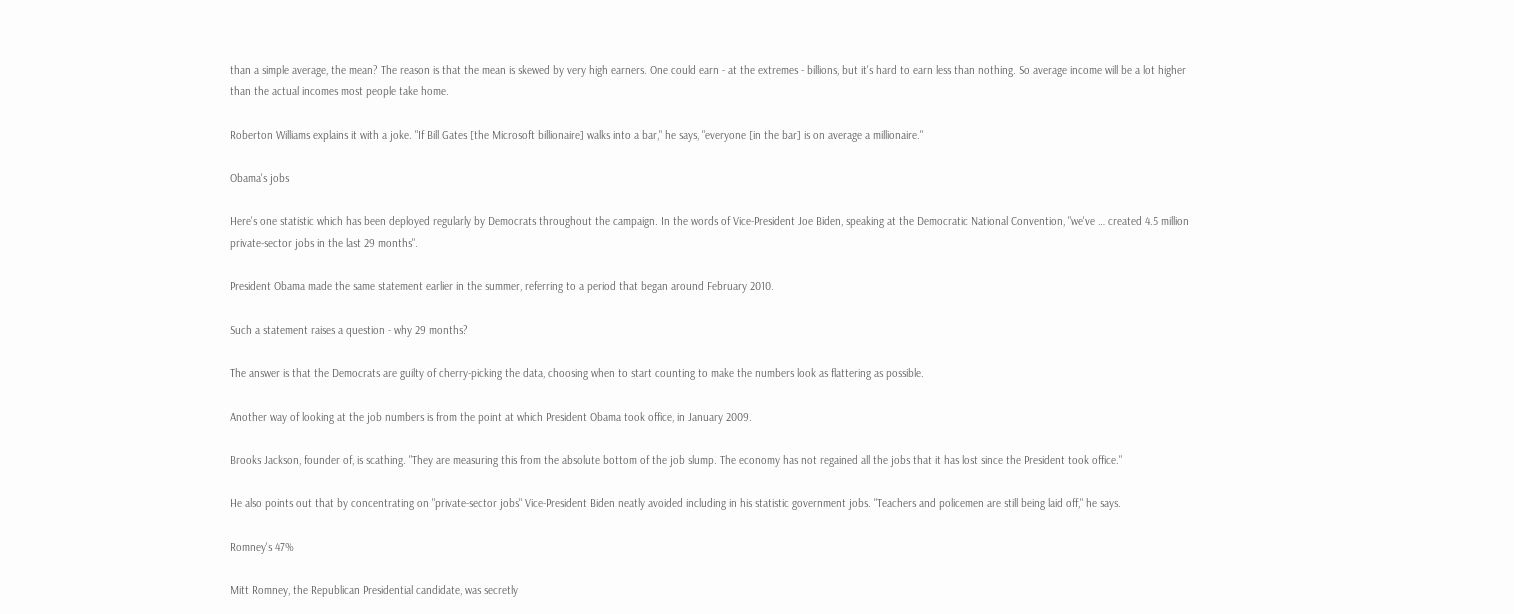than a simple average, the mean? The reason is that the mean is skewed by very high earners. One could earn - at the extremes - billions, but it's hard to earn less than nothing. So average income will be a lot higher than the actual incomes most people take home.

Roberton Williams explains it with a joke. "If Bill Gates [the Microsoft billionaire] walks into a bar," he says, "everyone [in the bar] is on average a millionaire."

Obama's jobs

Here's one statistic which has been deployed regularly by Democrats throughout the campaign. In the words of Vice-President Joe Biden, speaking at the Democratic National Convention, "we've … created 4.5 million private-sector jobs in the last 29 months".

President Obama made the same statement earlier in the summer, referring to a period that began around February 2010.

Such a statement raises a question - why 29 months?

The answer is that the Democrats are guilty of cherry-picking the data, choosing when to start counting to make the numbers look as flattering as possible.

Another way of looking at the job numbers is from the point at which President Obama took office, in January 2009.

Brooks Jackson, founder of, is scathing. "They are measuring this from the absolute bottom of the job slump. The economy has not regained all the jobs that it has lost since the President took office."

He also points out that by concentrating on "private-sector jobs" Vice-President Biden neatly avoided including in his statistic government jobs. "Teachers and policemen are still being laid off," he says.

Romney's 47%

Mitt Romney, the Republican Presidential candidate, was secretly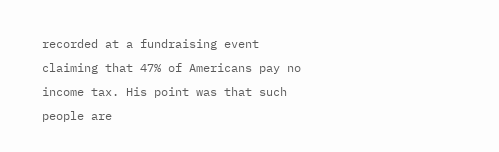recorded at a fundraising event claiming that 47% of Americans pay no income tax. His point was that such people are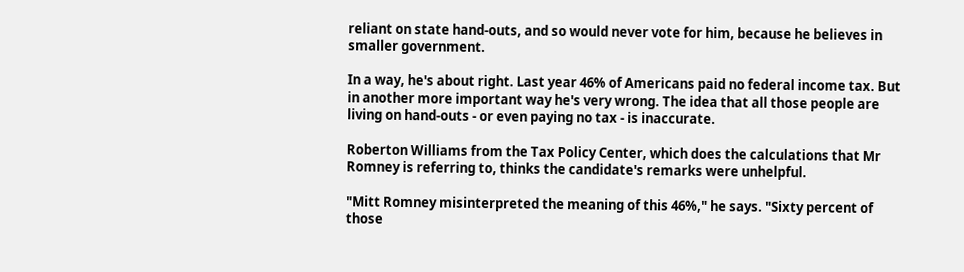reliant on state hand-outs, and so would never vote for him, because he believes in smaller government.

In a way, he's about right. Last year 46% of Americans paid no federal income tax. But in another more important way he's very wrong. The idea that all those people are living on hand-outs - or even paying no tax - is inaccurate.

Roberton Williams from the Tax Policy Center, which does the calculations that Mr Romney is referring to, thinks the candidate's remarks were unhelpful.

"Mitt Romney misinterpreted the meaning of this 46%," he says. "Sixty percent of those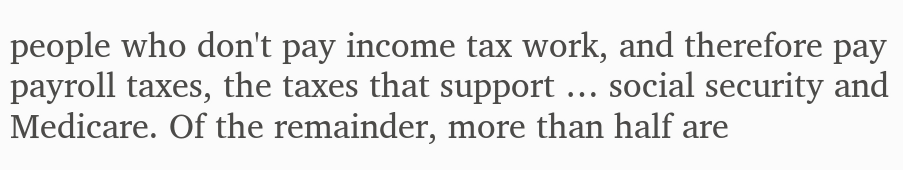people who don't pay income tax work, and therefore pay payroll taxes, the taxes that support … social security and Medicare. Of the remainder, more than half are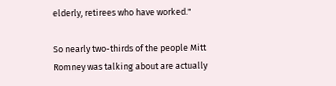elderly, retirees who have worked."

So nearly two-thirds of the people Mitt Romney was talking about are actually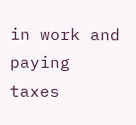in work and paying taxes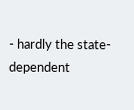- hardly the state-dependent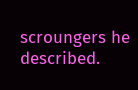scroungers he described.